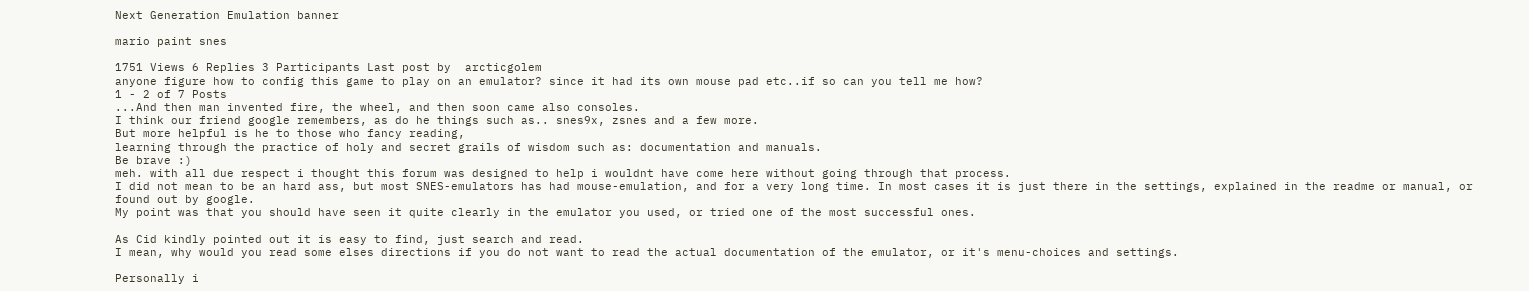Next Generation Emulation banner

mario paint snes

1751 Views 6 Replies 3 Participants Last post by  arcticgolem
anyone figure how to config this game to play on an emulator? since it had its own mouse pad etc..if so can you tell me how?
1 - 2 of 7 Posts
...And then man invented fire, the wheel, and then soon came also consoles.
I think our friend google remembers, as do he things such as.. snes9x, zsnes and a few more.
But more helpful is he to those who fancy reading,
learning through the practice of holy and secret grails of wisdom such as: documentation and manuals.
Be brave :)
meh. with all due respect i thought this forum was designed to help i wouldnt have come here without going through that process.
I did not mean to be an hard ass, but most SNES-emulators has had mouse-emulation, and for a very long time. In most cases it is just there in the settings, explained in the readme or manual, or found out by google.
My point was that you should have seen it quite clearly in the emulator you used, or tried one of the most successful ones.

As Cid kindly pointed out it is easy to find, just search and read.
I mean, why would you read some elses directions if you do not want to read the actual documentation of the emulator, or it's menu-choices and settings.

Personally i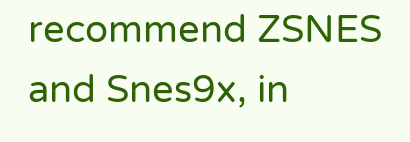recommend ZSNES and Snes9x, in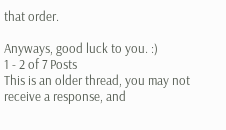that order.

Anyways, good luck to you. :)
1 - 2 of 7 Posts
This is an older thread, you may not receive a response, and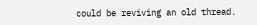could be reviving an old thread.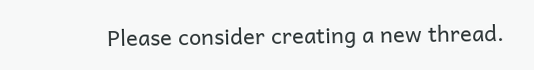Please consider creating a new thread.